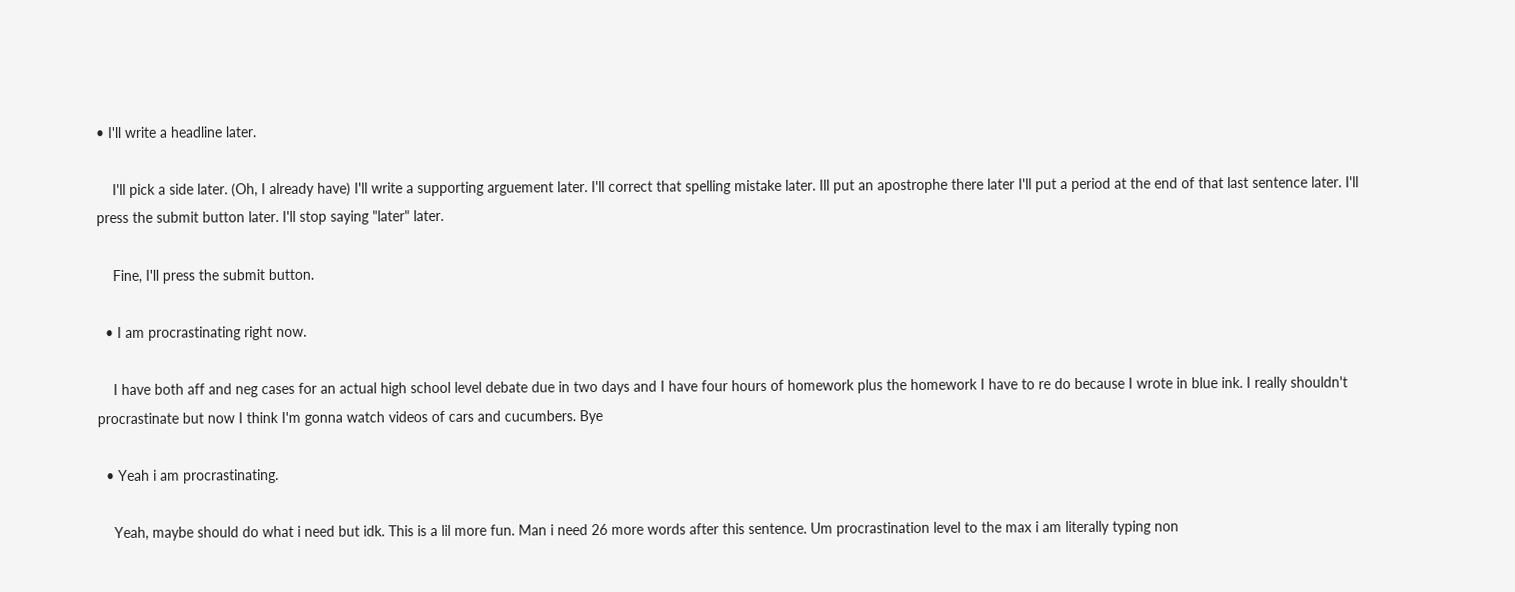• I'll write a headline later.

    I'll pick a side later. (Oh, I already have) I'll write a supporting arguement later. I'll correct that spelling mistake later. Ill put an apostrophe there later I'll put a period at the end of that last sentence later. I'll press the submit button later. I'll stop saying "later" later.

    Fine, I'll press the submit button.

  • I am procrastinating right now.

    I have both aff and neg cases for an actual high school level debate due in two days and I have four hours of homework plus the homework I have to re do because I wrote in blue ink. I really shouldn't procrastinate but now I think I'm gonna watch videos of cars and cucumbers. Bye

  • Yeah i am procrastinating.

    Yeah, maybe should do what i need but idk. This is a lil more fun. Man i need 26 more words after this sentence. Um procrastination level to the max i am literally typing non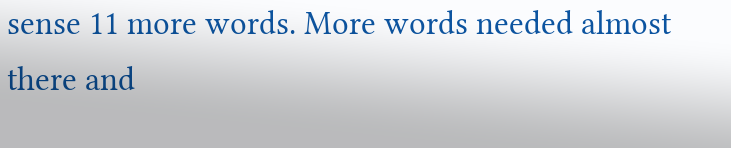sense 11 more words. More words needed almost there and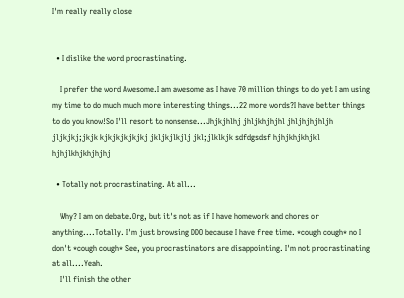I'm really really close


  • I dislike the word procrastinating.

    I prefer the word Awesome.I am awesome as I have 70 million things to do yet I am using my time to do much much more interesting things...22 more words?I have better things to do you know!So I'll resort to nonsense...Jhjkjhlhj jhljkhjhjhl jhljhjhjhljh jljkjkj;jkjk kjkjkjkjkjkj jkljkjlkjlj jkl;jlklkjk sdfdgsdsf hjhjkhjkhjkl hjhjlkhjkhjhjhj

  • Totally not procrastinating. At all...

    Why? I am on debate.Org, but it's not as if I have homework and chores or anything....Totally. I'm just browsing DDO because I have free time. *cough cough* no I don't *cough cough* See, you procrastinators are disappointing. I'm not procrastinating at all....Yeah.
    I'll finish the other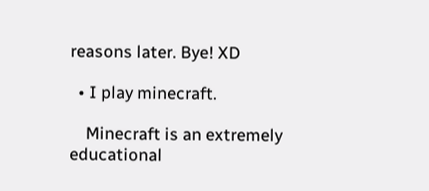reasons later. Bye! XD

  • I play minecraft.

    Minecraft is an extremely educational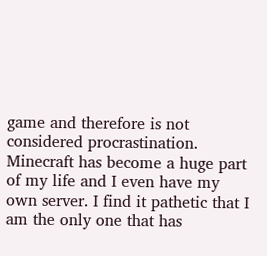game and therefore is not considered procrastination. Minecraft has become a huge part of my life and I even have my own server. I find it pathetic that I am the only one that has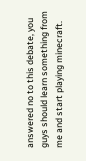answered no to this debate, you guys should learn something from me and start playing minecraft.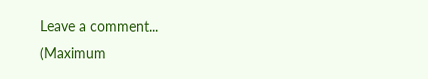Leave a comment...
(Maximum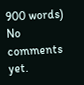900 words)
No comments yet.